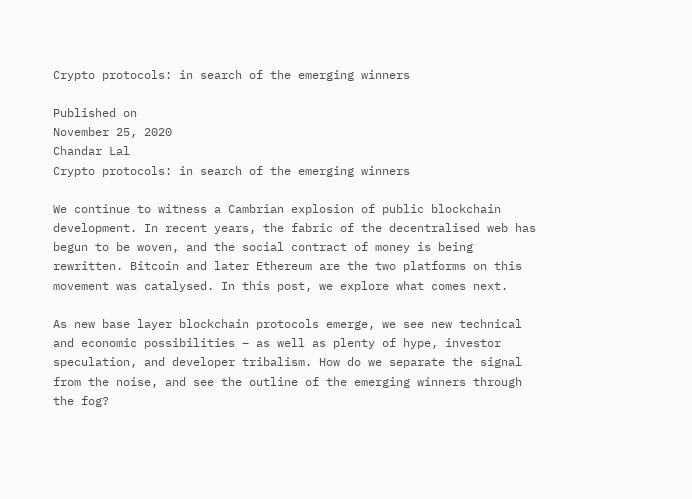Crypto protocols: in search of the emerging winners

Published on
November 25, 2020
Chandar Lal
Crypto protocols: in search of the emerging winners

We continue to witness a Cambrian explosion of public blockchain development. In recent years, the fabric of the decentralised web has begun to be woven, and the social contract of money is being rewritten. Bitcoin and later Ethereum are the two platforms on this movement was catalysed. In this post, we explore what comes next.

As new base layer blockchain protocols emerge, we see new technical and economic possibilities – as well as plenty of hype, investor speculation, and developer tribalism. How do we separate the signal from the noise, and see the outline of the emerging winners through the fog?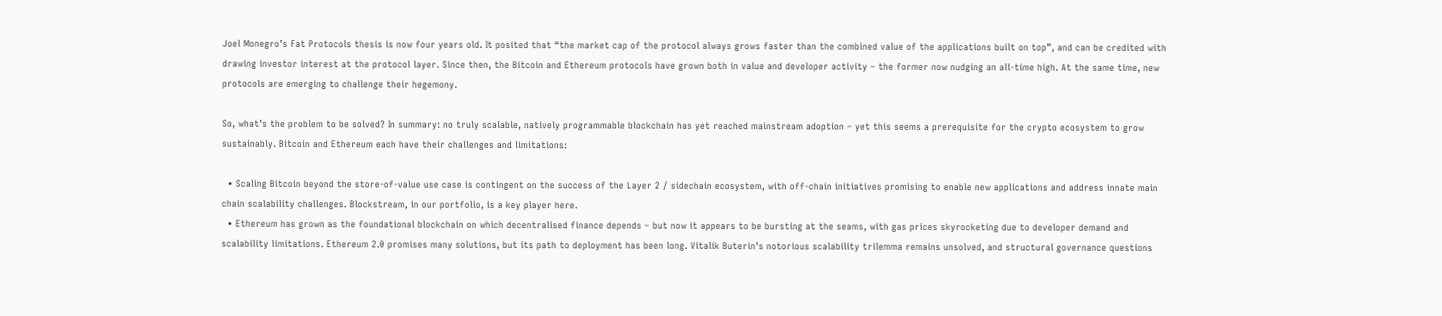Joel Monegro’s Fat Protocols thesis is now four years old. It posited that “the market cap of the protocol always grows faster than the combined value of the applications built on top”, and can be credited with drawing investor interest at the protocol layer. Since then, the Bitcoin and Ethereum protocols have grown both in value and developer activity – the former now nudging an all-time high. At the same time, new protocols are emerging to challenge their hegemony.

So, what’s the problem to be solved? In summary: no truly scalable, natively programmable blockchain has yet reached mainstream adoption – yet this seems a prerequisite for the crypto ecosystem to grow sustainably. Bitcoin and Ethereum each have their challenges and limitations:

  • Scaling Bitcoin beyond the store-of-value use case is contingent on the success of the Layer 2 / sidechain ecosystem, with off-chain initiatives promising to enable new applications and address innate main chain scalability challenges. Blockstream, in our portfolio, is a key player here.
  • Ethereum has grown as the foundational blockchain on which decentralised finance depends – but now it appears to be bursting at the seams, with gas prices skyrocketing due to developer demand and scalability limitations. Ethereum 2.0 promises many solutions, but its path to deployment has been long. Vitalik Buterin’s notorious scalability trilemma remains unsolved, and structural governance questions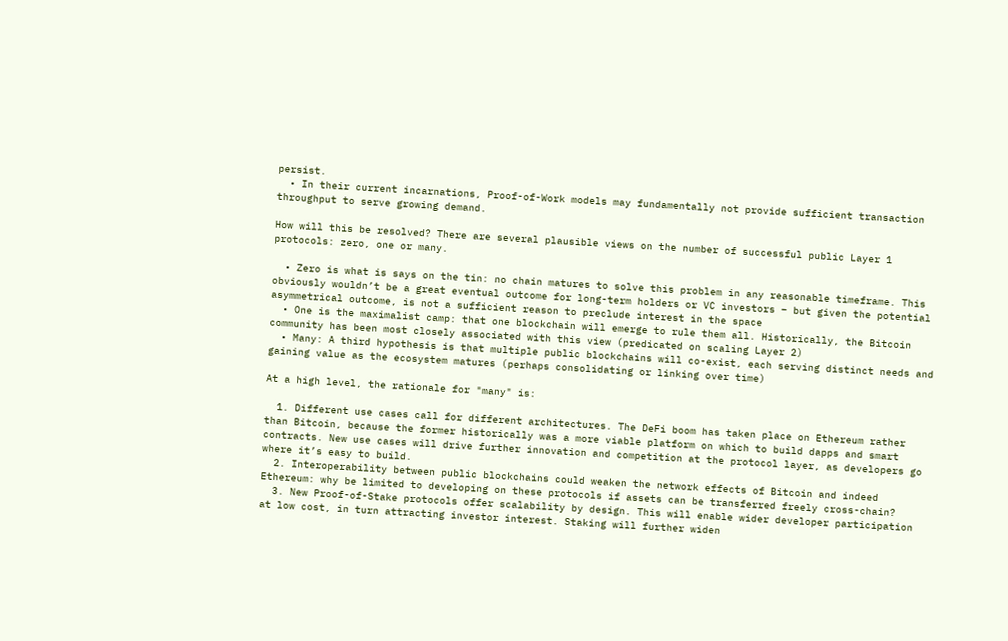persist.
  • In their current incarnations, Proof-of-Work models may fundamentally not provide sufficient transaction throughput to serve growing demand.

How will this be resolved? There are several plausible views on the number of successful public Layer 1 protocols: zero, one or many.

  • Zero is what is says on the tin: no chain matures to solve this problem in any reasonable timeframe. This obviously wouldn’t be a great eventual outcome for long-term holders or VC investors – but given the potential asymmetrical outcome, is not a sufficient reason to preclude interest in the space
  • One is the maximalist camp: that one blockchain will emerge to rule them all. Historically, the Bitcoin community has been most closely associated with this view (predicated on scaling Layer 2)
  • Many: A third hypothesis is that multiple public blockchains will co-exist, each serving distinct needs and gaining value as the ecosystem matures (perhaps consolidating or linking over time)

At a high level, the rationale for "many" is:

  1. Different use cases call for different architectures. The DeFi boom has taken place on Ethereum rather than Bitcoin, because the former historically was a more viable platform on which to build dapps and smart contracts. New use cases will drive further innovation and competition at the protocol layer, as developers go where it’s easy to build.
  2. Interoperability between public blockchains could weaken the network effects of Bitcoin and indeed Ethereum: why be limited to developing on these protocols if assets can be transferred freely cross-chain?
  3. New Proof-of-Stake protocols offer scalability by design. This will enable wider developer participation at low cost, in turn attracting investor interest. Staking will further widen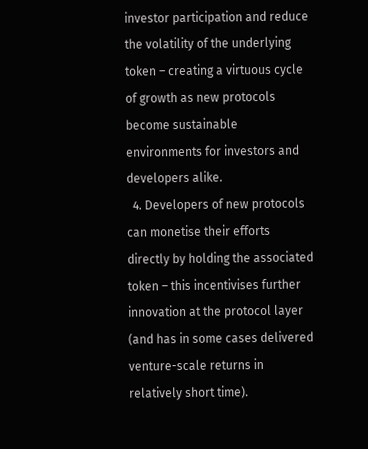investor participation and reduce the volatility of the underlying token – creating a virtuous cycle of growth as new protocols become sustainable environments for investors and developers alike.
  4. Developers of new protocols can monetise their efforts directly by holding the associated token – this incentivises further innovation at the protocol layer (and has in some cases delivered venture-scale returns in relatively short time).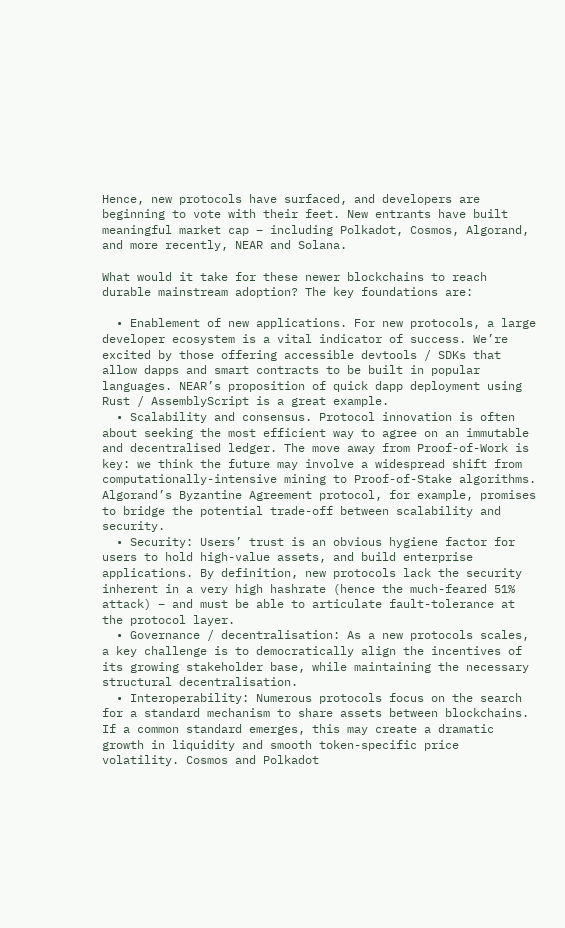Hence, new protocols have surfaced, and developers are beginning to vote with their feet. New entrants have built meaningful market cap – including Polkadot, Cosmos, Algorand, and more recently, NEAR and Solana.

What would it take for these newer blockchains to reach durable mainstream adoption? The key foundations are:

  • Enablement of new applications. For new protocols, a large developer ecosystem is a vital indicator of success. We’re excited by those offering accessible devtools / SDKs that allow dapps and smart contracts to be built in popular languages. NEAR’s proposition of quick dapp deployment using Rust / AssemblyScript is a great example.
  • Scalability and consensus. Protocol innovation is often about seeking the most efficient way to agree on an immutable and decentralised ledger. The move away from Proof-of-Work is key: we think the future may involve a widespread shift from computationally-intensive mining to Proof-of-Stake algorithms. Algorand’s Byzantine Agreement protocol, for example, promises to bridge the potential trade-off between scalability and security.
  • Security: Users’ trust is an obvious hygiene factor for users to hold high-value assets, and build enterprise applications. By definition, new protocols lack the security inherent in a very high hashrate (hence the much-feared 51% attack) – and must be able to articulate fault-tolerance at the protocol layer.
  • Governance / decentralisation: As a new protocols scales, a key challenge is to democratically align the incentives of its growing stakeholder base, while maintaining the necessary structural decentralisation.
  • Interoperability: Numerous protocols focus on the search for a standard mechanism to share assets between blockchains. If a common standard emerges, this may create a dramatic growth in liquidity and smooth token-specific price volatility. Cosmos and Polkadot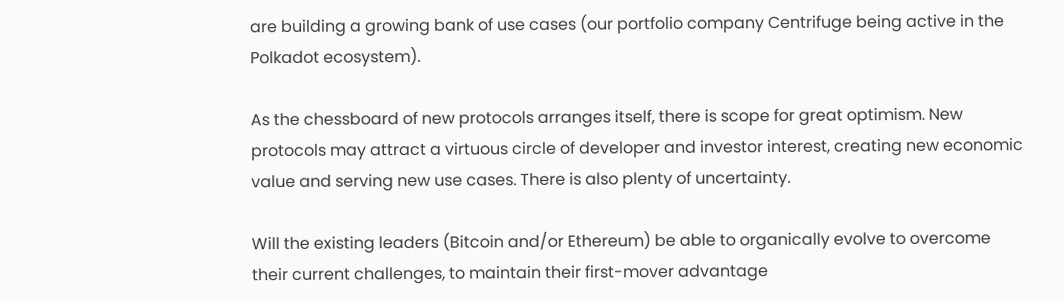are building a growing bank of use cases (our portfolio company Centrifuge being active in the Polkadot ecosystem).

As the chessboard of new protocols arranges itself, there is scope for great optimism. New protocols may attract a virtuous circle of developer and investor interest, creating new economic value and serving new use cases. There is also plenty of uncertainty.

Will the existing leaders (Bitcoin and/or Ethereum) be able to organically evolve to overcome their current challenges, to maintain their first-mover advantage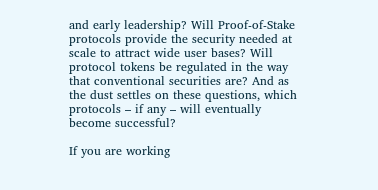and early leadership? Will Proof-of-Stake protocols provide the security needed at scale to attract wide user bases? Will protocol tokens be regulated in the way that conventional securities are? And as the dust settles on these questions, which protocols – if any – will eventually become successful?

If you are working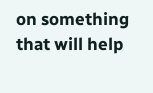on something that will help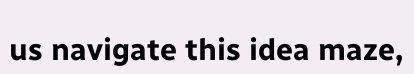us navigate this idea maze,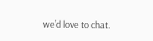we’d love to chat.